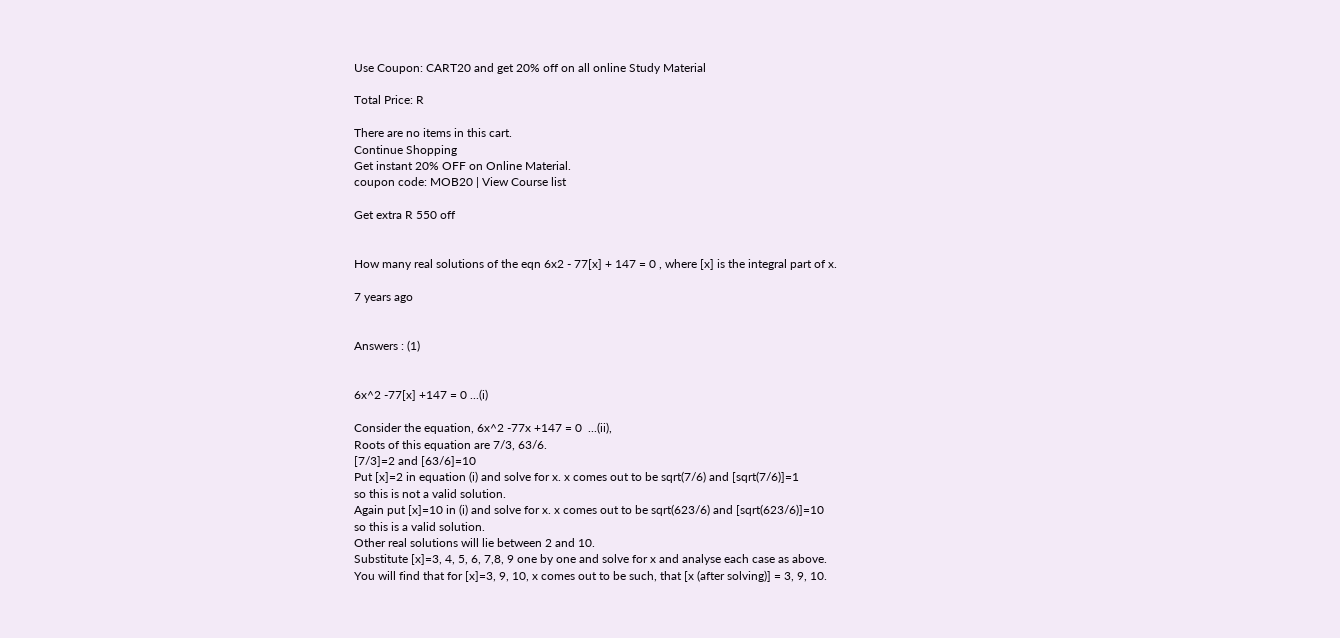Use Coupon: CART20 and get 20% off on all online Study Material

Total Price: R

There are no items in this cart.
Continue Shopping
Get instant 20% OFF on Online Material.
coupon code: MOB20 | View Course list

Get extra R 550 off


How many real solutions of the eqn 6x2 - 77[x] + 147 = 0 , where [x] is the integral part of x.

7 years ago


Answers : (1)


6x^2 -77[x] +147 = 0 ...(i)

Consider the equation, 6x^2 -77x +147 = 0  ...(ii),
Roots of this equation are 7/3, 63/6.
[7/3]=2 and [63/6]=10
Put [x]=2 in equation (i) and solve for x. x comes out to be sqrt(7/6) and [sqrt(7/6)]=1
so this is not a valid solution.
Again put [x]=10 in (i) and solve for x. x comes out to be sqrt(623/6) and [sqrt(623/6)]=10
so this is a valid solution.
Other real solutions will lie between 2 and 10.
Substitute [x]=3, 4, 5, 6, 7,8, 9 one by one and solve for x and analyse each case as above.
You will find that for [x]=3, 9, 10, x comes out to be such, that [x (after solving)] = 3, 9, 10.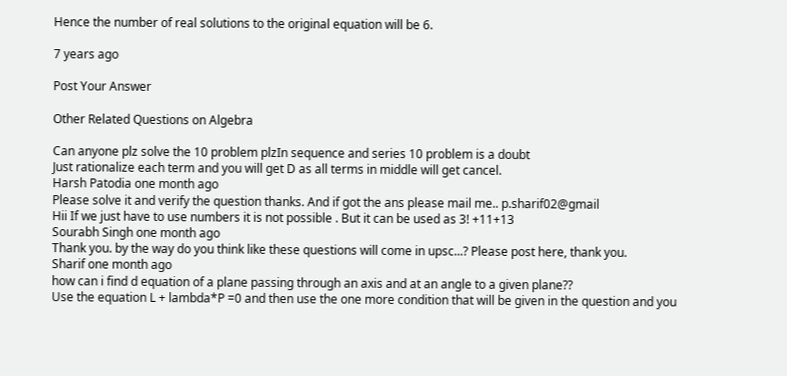Hence the number of real solutions to the original equation will be 6.

7 years ago

Post Your Answer

Other Related Questions on Algebra

Can anyone plz solve the 10 problem plzIn sequence and series 10 problem is a doubt
Just rationalize each term and you will get D as all terms in middle will get cancel.
Harsh Patodia one month ago
Please solve it and verify the question thanks. And if got the ans please mail me.. p.sharif02@gmail
Hii If we just have to use numbers it is not possible . But it can be used as 3! +11+13
Sourabh Singh one month ago
Thank you. by the way do you think like these questions will come in upsc...? Please post here, thank you.
Sharif one month ago
how can i find d equation of a plane passing through an axis and at an angle to a given plane??
Use the equation L + lambda*P =0 and then use the one more condition that will be given in the question and you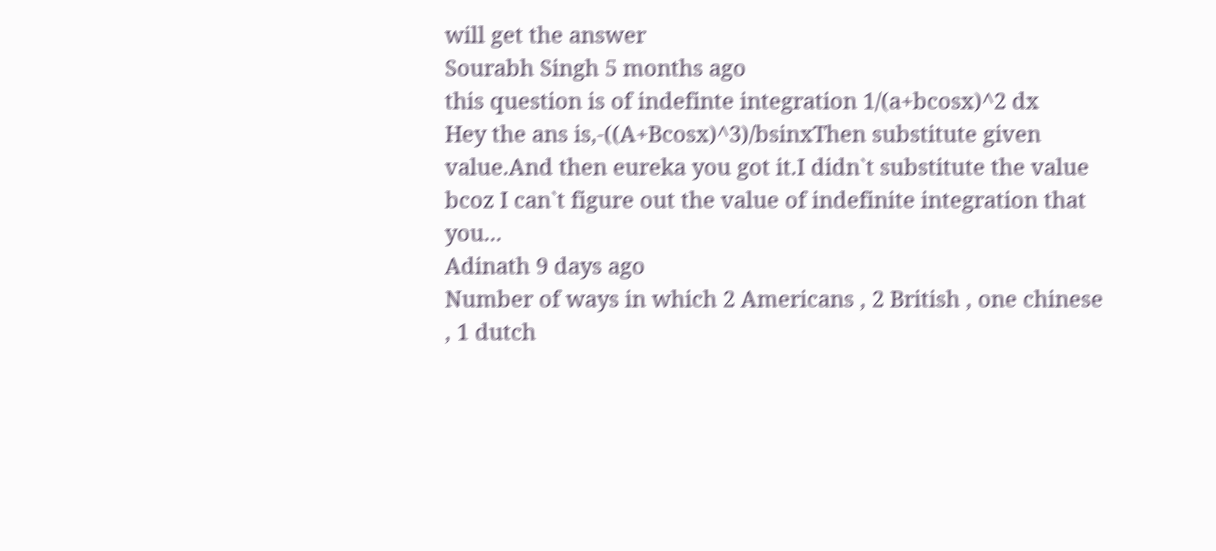will get the answer
Sourabh Singh 5 months ago
this question is of indefinte integration 1/(a+bcosx)^2 dx
Hey the ans is,-((A+Bcosx)^3)/bsinxThen substitute given value.And then eureka you got it.I didn`t substitute the value bcoz I can`t figure out the value of indefinite integration that you...
Adinath 9 days ago
Number of ways in which 2 Americans , 2 British , one chinese , 1 dutch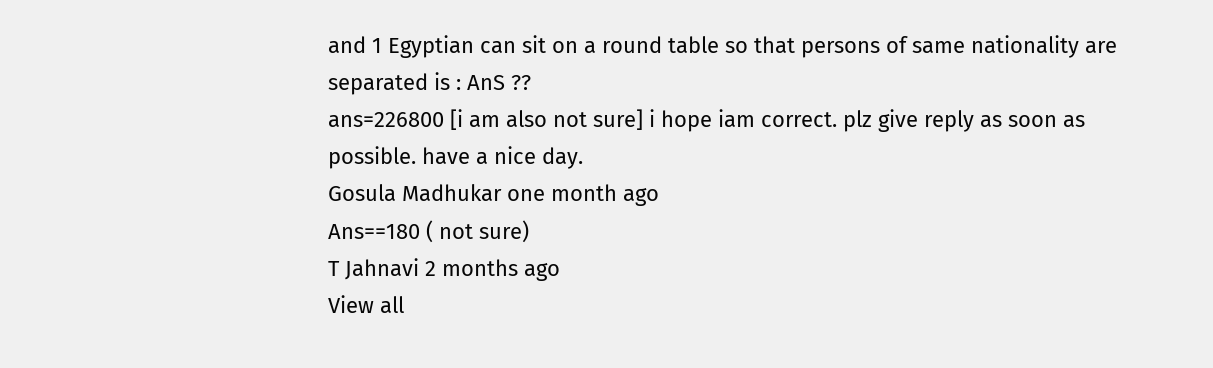and 1 Egyptian can sit on a round table so that persons of same nationality are separated is : AnS ??
ans=226800 [i am also not sure] i hope iam correct. plz give reply as soon as possible. have a nice day.
Gosula Madhukar one month ago
Ans==180 ( not sure)
T Jahnavi 2 months ago
View all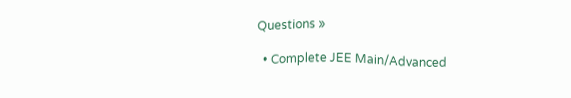Questions »

  • Complete JEE Main/Advanced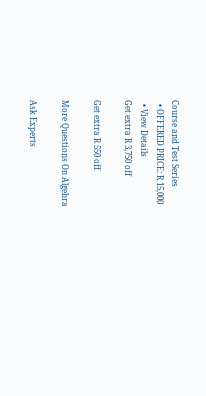Course and Test Series
  • OFFERED PRICE: R 15,000
  • View Details
Get extra R 3,750 off

Get extra R 550 off

More Questions On Algebra

Ask Experts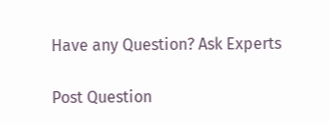Have any Question? Ask Experts

Post Question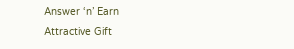Answer ‘n’ Earn
Attractive Gift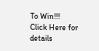To Win!!!
Click Here for details